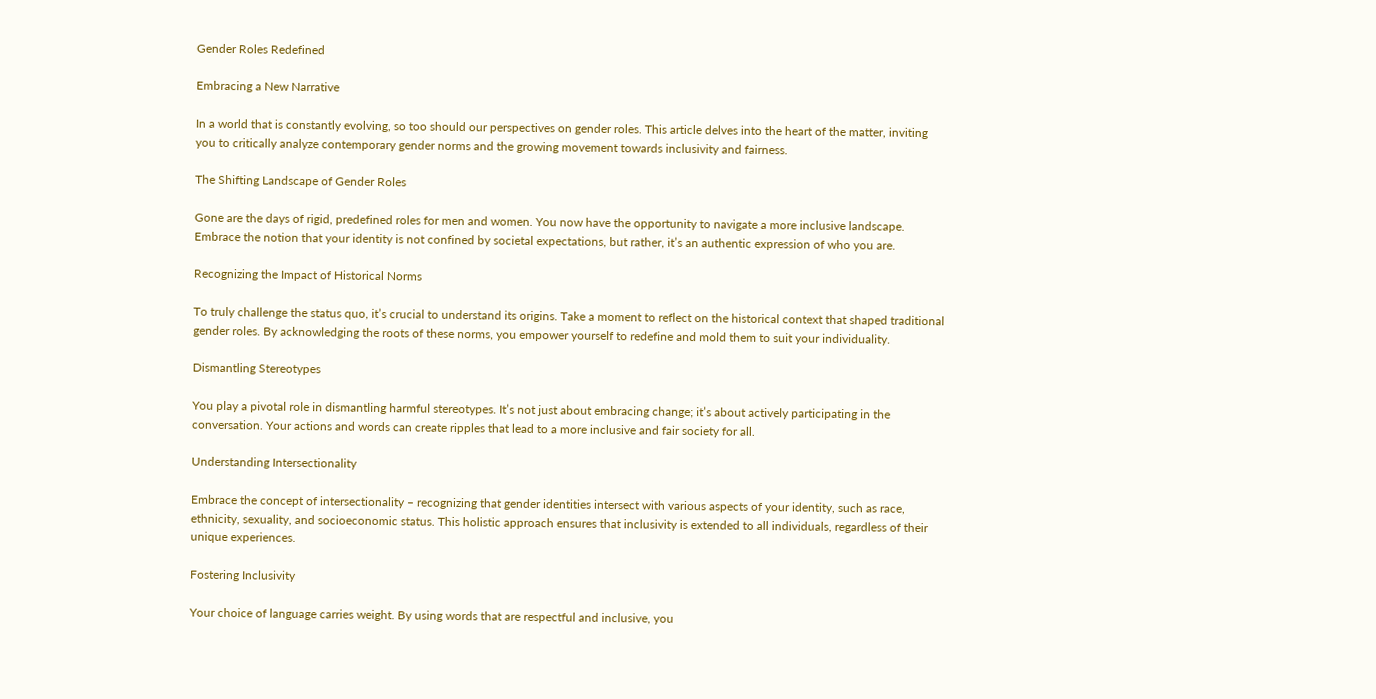Gender Roles Redefined

Embracing a New Narrative

In a world that is constantly evolving, so too should our perspectives on gender roles. This article delves into the heart of the matter, inviting you to critically analyze contemporary gender norms and the growing movement towards inclusivity and fairness.

The Shifting Landscape of Gender Roles

Gone are the days of rigid, predefined roles for men and women. You now have the opportunity to navigate a more inclusive landscape. Embrace the notion that your identity is not confined by societal expectations, but rather, it’s an authentic expression of who you are.

Recognizing the Impact of Historical Norms

To truly challenge the status quo, it’s crucial to understand its origins. Take a moment to reflect on the historical context that shaped traditional gender roles. By acknowledging the roots of these norms, you empower yourself to redefine and mold them to suit your individuality.

Dismantling Stereotypes

You play a pivotal role in dismantling harmful stereotypes. It’s not just about embracing change; it’s about actively participating in the conversation. Your actions and words can create ripples that lead to a more inclusive and fair society for all.

Understanding Intersectionality

Embrace the concept of intersectionality – recognizing that gender identities intersect with various aspects of your identity, such as race, ethnicity, sexuality, and socioeconomic status. This holistic approach ensures that inclusivity is extended to all individuals, regardless of their unique experiences.

Fostering Inclusivity

Your choice of language carries weight. By using words that are respectful and inclusive, you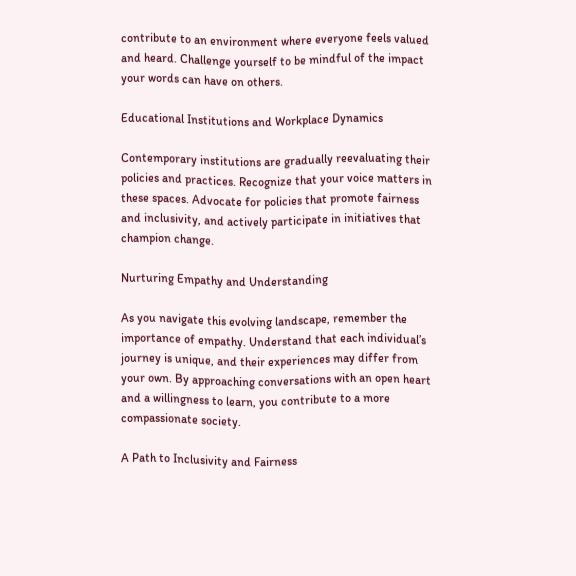contribute to an environment where everyone feels valued and heard. Challenge yourself to be mindful of the impact your words can have on others.

Educational Institutions and Workplace Dynamics

Contemporary institutions are gradually reevaluating their policies and practices. Recognize that your voice matters in these spaces. Advocate for policies that promote fairness and inclusivity, and actively participate in initiatives that champion change.

Nurturing Empathy and Understanding

As you navigate this evolving landscape, remember the importance of empathy. Understand that each individual’s journey is unique, and their experiences may differ from your own. By approaching conversations with an open heart and a willingness to learn, you contribute to a more compassionate society.

A Path to Inclusivity and Fairness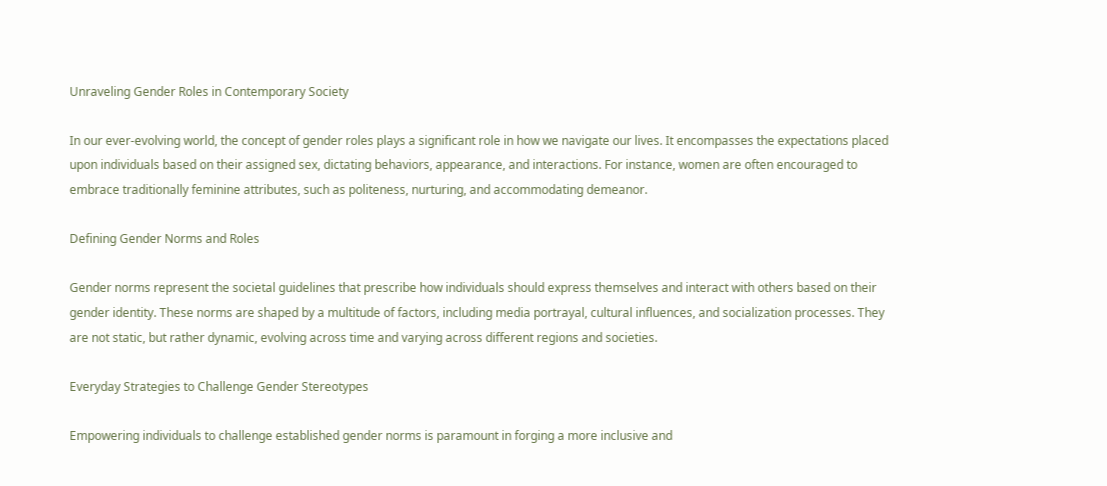Unraveling Gender Roles in Contemporary Society

In our ever-evolving world, the concept of gender roles plays a significant role in how we navigate our lives. It encompasses the expectations placed upon individuals based on their assigned sex, dictating behaviors, appearance, and interactions. For instance, women are often encouraged to embrace traditionally feminine attributes, such as politeness, nurturing, and accommodating demeanor.

Defining Gender Norms and Roles

Gender norms represent the societal guidelines that prescribe how individuals should express themselves and interact with others based on their gender identity. These norms are shaped by a multitude of factors, including media portrayal, cultural influences, and socialization processes. They are not static, but rather dynamic, evolving across time and varying across different regions and societies.

Everyday Strategies to Challenge Gender Stereotypes

Empowering individuals to challenge established gender norms is paramount in forging a more inclusive and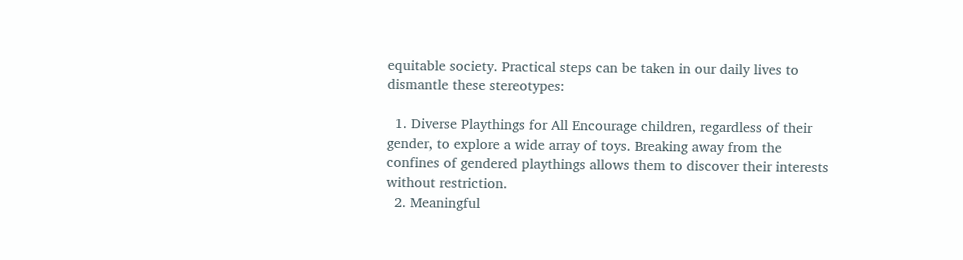equitable society. Practical steps can be taken in our daily lives to dismantle these stereotypes:

  1. Diverse Playthings for All Encourage children, regardless of their gender, to explore a wide array of toys. Breaking away from the confines of gendered playthings allows them to discover their interests without restriction.
  2. Meaningful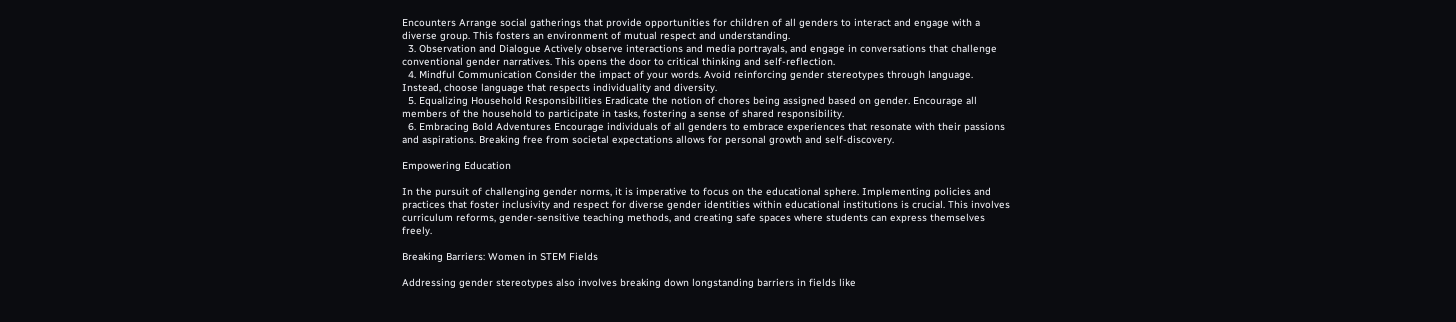Encounters Arrange social gatherings that provide opportunities for children of all genders to interact and engage with a diverse group. This fosters an environment of mutual respect and understanding.
  3. Observation and Dialogue Actively observe interactions and media portrayals, and engage in conversations that challenge conventional gender narratives. This opens the door to critical thinking and self-reflection.
  4. Mindful Communication Consider the impact of your words. Avoid reinforcing gender stereotypes through language. Instead, choose language that respects individuality and diversity.
  5. Equalizing Household Responsibilities Eradicate the notion of chores being assigned based on gender. Encourage all members of the household to participate in tasks, fostering a sense of shared responsibility.
  6. Embracing Bold Adventures Encourage individuals of all genders to embrace experiences that resonate with their passions and aspirations. Breaking free from societal expectations allows for personal growth and self-discovery.

Empowering Education

In the pursuit of challenging gender norms, it is imperative to focus on the educational sphere. Implementing policies and practices that foster inclusivity and respect for diverse gender identities within educational institutions is crucial. This involves curriculum reforms, gender-sensitive teaching methods, and creating safe spaces where students can express themselves freely.

Breaking Barriers: Women in STEM Fields

Addressing gender stereotypes also involves breaking down longstanding barriers in fields like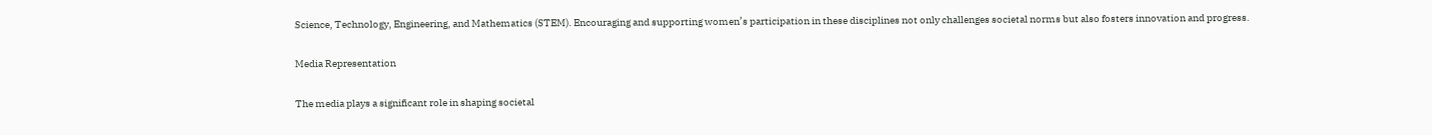Science, Technology, Engineering, and Mathematics (STEM). Encouraging and supporting women’s participation in these disciplines not only challenges societal norms but also fosters innovation and progress.

Media Representation

The media plays a significant role in shaping societal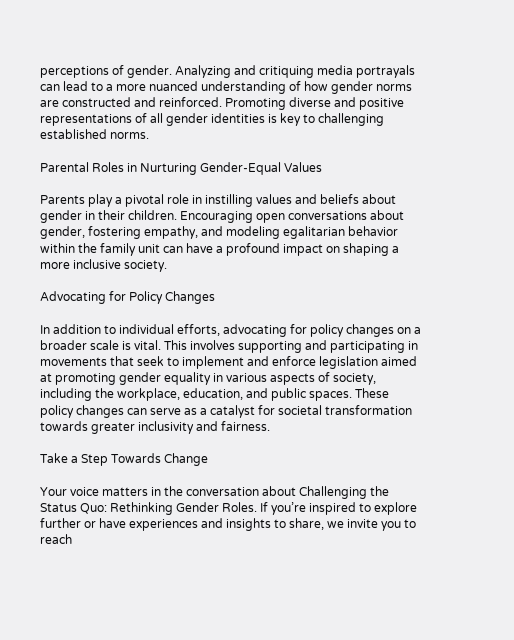perceptions of gender. Analyzing and critiquing media portrayals can lead to a more nuanced understanding of how gender norms are constructed and reinforced. Promoting diverse and positive representations of all gender identities is key to challenging established norms.

Parental Roles in Nurturing Gender-Equal Values

Parents play a pivotal role in instilling values and beliefs about gender in their children. Encouraging open conversations about gender, fostering empathy, and modeling egalitarian behavior within the family unit can have a profound impact on shaping a more inclusive society.

Advocating for Policy Changes

In addition to individual efforts, advocating for policy changes on a broader scale is vital. This involves supporting and participating in movements that seek to implement and enforce legislation aimed at promoting gender equality in various aspects of society, including the workplace, education, and public spaces. These policy changes can serve as a catalyst for societal transformation towards greater inclusivity and fairness.

Take a Step Towards Change

Your voice matters in the conversation about Challenging the Status Quo: Rethinking Gender Roles. If you’re inspired to explore further or have experiences and insights to share, we invite you to reach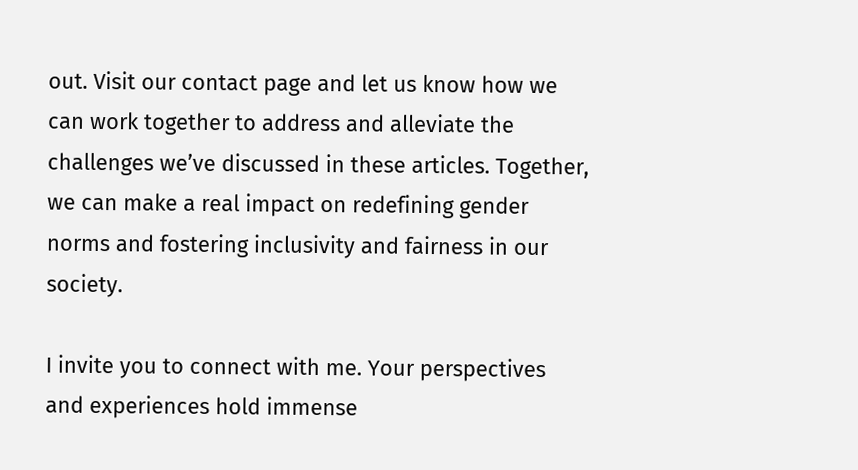out. Visit our contact page and let us know how we can work together to address and alleviate the challenges we’ve discussed in these articles. Together, we can make a real impact on redefining gender norms and fostering inclusivity and fairness in our society.

I invite you to connect with me. Your perspectives and experiences hold immense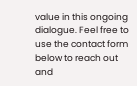value in this ongoing dialogue. Feel free to use the contact form below to reach out and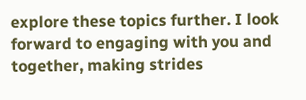explore these topics further. I look forward to engaging with you and together, making strides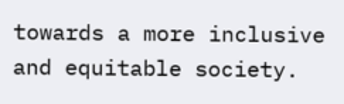towards a more inclusive and equitable society.